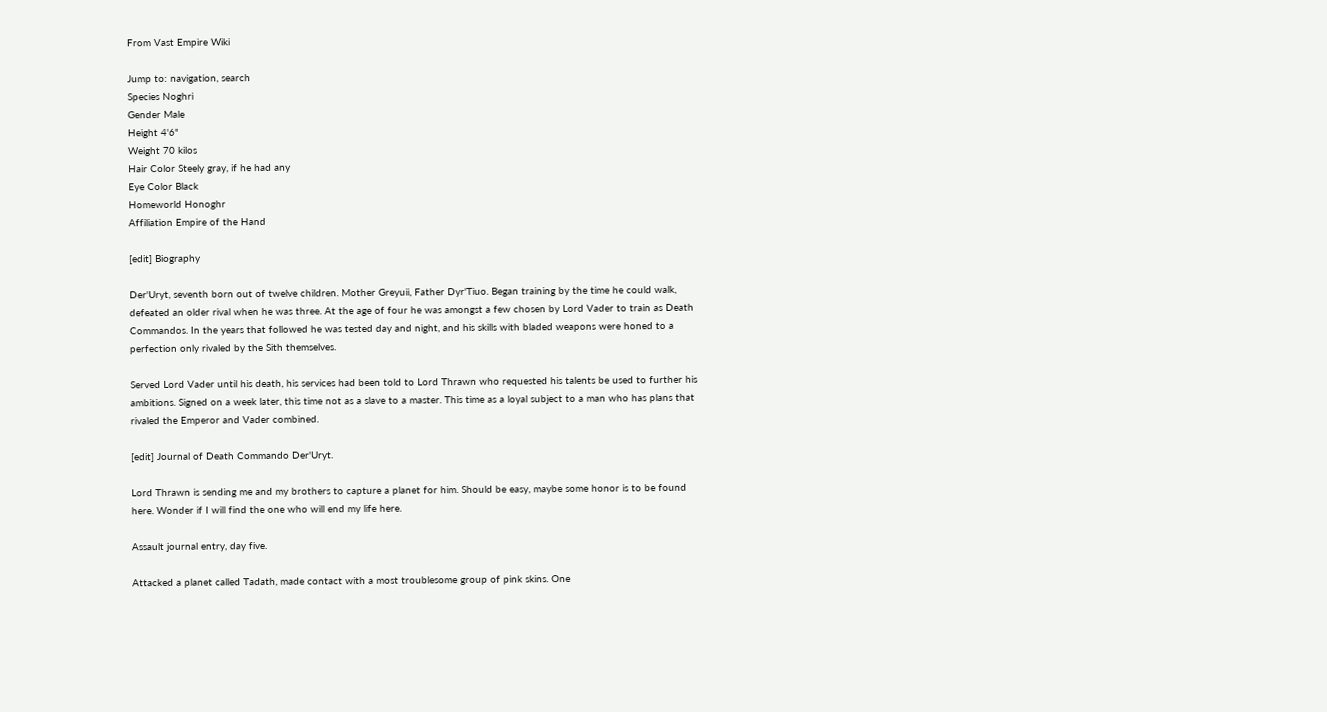From Vast Empire Wiki

Jump to: navigation, search
Species Noghri
Gender Male
Height 4'6"
Weight 70 kilos
Hair Color Steely gray, if he had any
Eye Color Black
Homeworld Honoghr
Affiliation Empire of the Hand

[edit] Biography

Der'Uryt, seventh born out of twelve children. Mother Greyuii, Father Dyr'Tiuo. Began training by the time he could walk, defeated an older rival when he was three. At the age of four he was amongst a few chosen by Lord Vader to train as Death Commandos. In the years that followed he was tested day and night, and his skills with bladed weapons were honed to a perfection only rivaled by the Sith themselves.

Served Lord Vader until his death, his services had been told to Lord Thrawn who requested his talents be used to further his ambitions. Signed on a week later, this time not as a slave to a master. This time as a loyal subject to a man who has plans that rivaled the Emperor and Vader combined.

[edit] Journal of Death Commando Der'Uryt.

Lord Thrawn is sending me and my brothers to capture a planet for him. Should be easy, maybe some honor is to be found here. Wonder if I will find the one who will end my life here.

Assault journal entry, day five.

Attacked a planet called Tadath, made contact with a most troublesome group of pink skins. One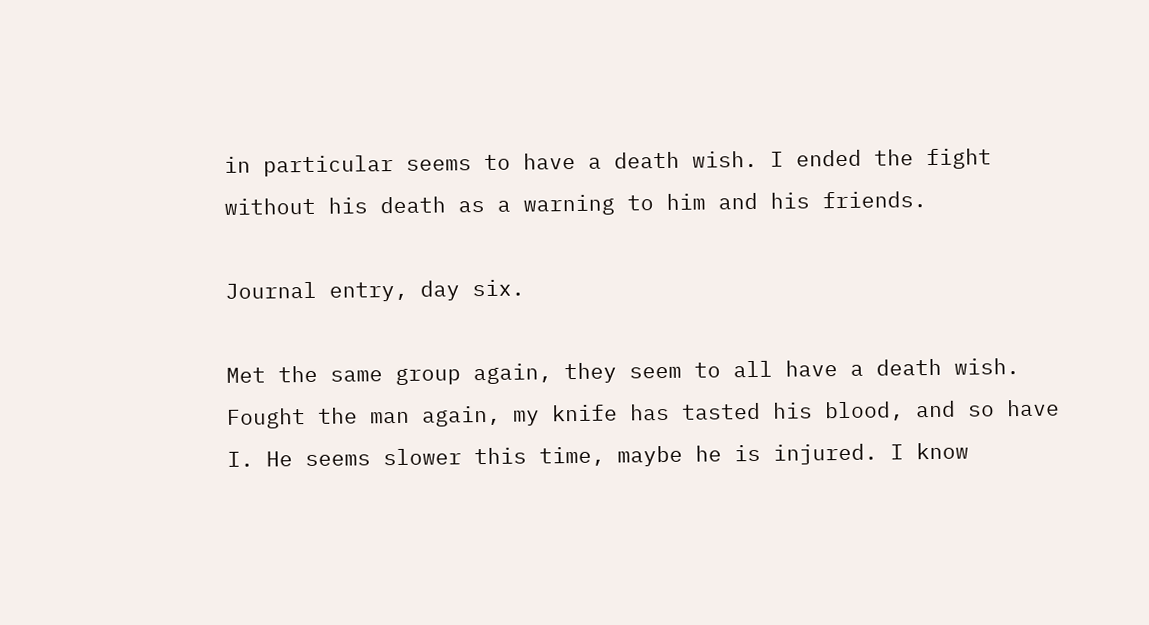in particular seems to have a death wish. I ended the fight without his death as a warning to him and his friends.

Journal entry, day six.

Met the same group again, they seem to all have a death wish. Fought the man again, my knife has tasted his blood, and so have I. He seems slower this time, maybe he is injured. I know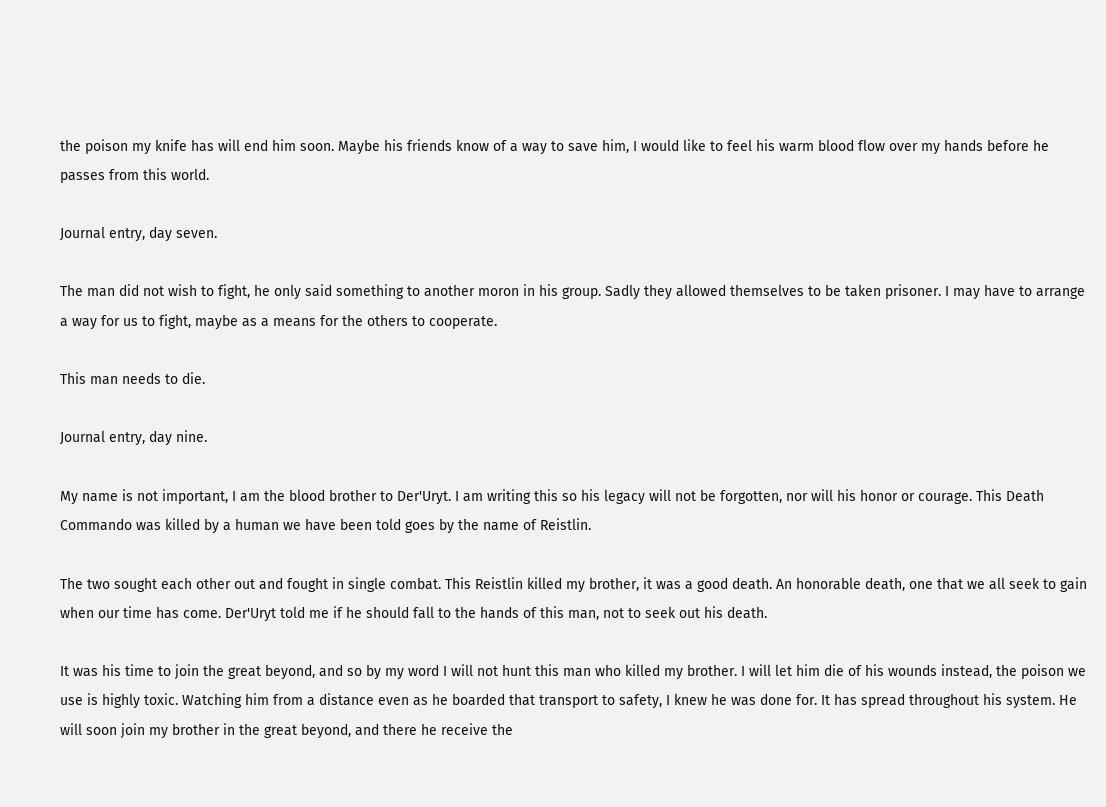the poison my knife has will end him soon. Maybe his friends know of a way to save him, I would like to feel his warm blood flow over my hands before he passes from this world.

Journal entry, day seven.

The man did not wish to fight, he only said something to another moron in his group. Sadly they allowed themselves to be taken prisoner. I may have to arrange a way for us to fight, maybe as a means for the others to cooperate.

This man needs to die.

Journal entry, day nine.

My name is not important, I am the blood brother to Der'Uryt. I am writing this so his legacy will not be forgotten, nor will his honor or courage. This Death Commando was killed by a human we have been told goes by the name of Reistlin.

The two sought each other out and fought in single combat. This Reistlin killed my brother, it was a good death. An honorable death, one that we all seek to gain when our time has come. Der'Uryt told me if he should fall to the hands of this man, not to seek out his death.

It was his time to join the great beyond, and so by my word I will not hunt this man who killed my brother. I will let him die of his wounds instead, the poison we use is highly toxic. Watching him from a distance even as he boarded that transport to safety, I knew he was done for. It has spread throughout his system. He will soon join my brother in the great beyond, and there he receive the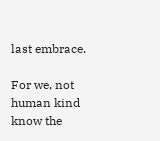last embrace.

For we, not human kind know the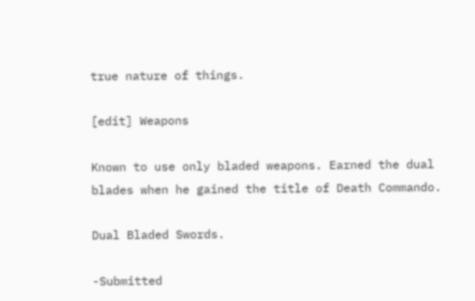true nature of things.

[edit] Weapons

Known to use only bladed weapons. Earned the dual blades when he gained the title of Death Commando.

Dual Bladed Swords.

-Submitted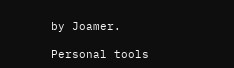by Joamer.

Personal tools